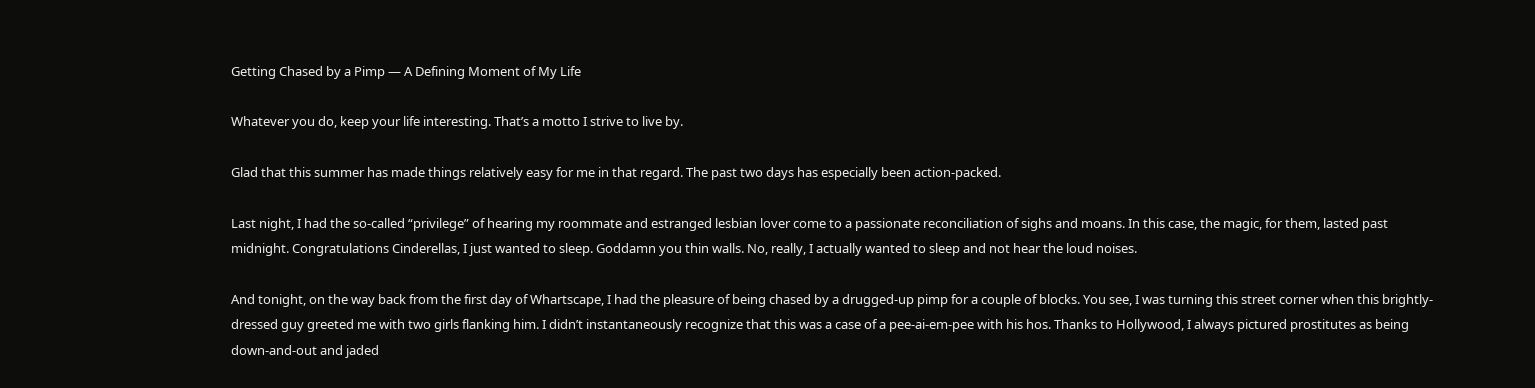Getting Chased by a Pimp — A Defining Moment of My Life

Whatever you do, keep your life interesting. That’s a motto I strive to live by.

Glad that this summer has made things relatively easy for me in that regard. The past two days has especially been action-packed.

Last night, I had the so-called “privilege” of hearing my roommate and estranged lesbian lover come to a passionate reconciliation of sighs and moans. In this case, the magic, for them, lasted past midnight. Congratulations Cinderellas, I just wanted to sleep. Goddamn you thin walls. No, really, I actually wanted to sleep and not hear the loud noises.

And tonight, on the way back from the first day of Whartscape, I had the pleasure of being chased by a drugged-up pimp for a couple of blocks. You see, I was turning this street corner when this brightly-dressed guy greeted me with two girls flanking him. I didn’t instantaneously recognize that this was a case of a pee-ai-em-pee with his hos. Thanks to Hollywood, I always pictured prostitutes as being down-and-out and jaded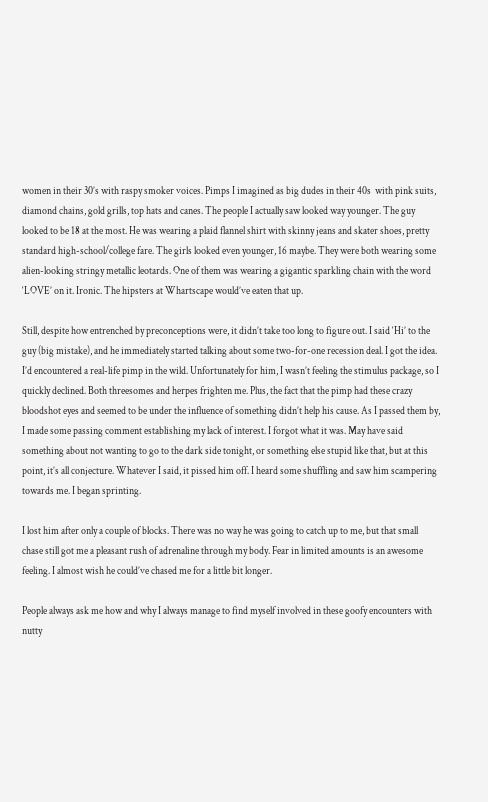women in their 30’s with raspy smoker voices. Pimps I imagined as big dudes in their 40s  with pink suits, diamond chains, gold grills, top hats and canes. The people I actually saw looked way younger. The guy looked to be 18 at the most. He was wearing a plaid flannel shirt with skinny jeans and skater shoes, pretty standard high-school/college fare. The girls looked even younger, 16 maybe. They were both wearing some alien-looking stringy metallic leotards. One of them was wearing a gigantic sparkling chain with the word ‘LOVE’ on it. Ironic. The hipsters at Whartscape would’ve eaten that up.

Still, despite how entrenched by preconceptions were, it didn’t take too long to figure out. I said ‘Hi’ to the guy (big mistake), and he immediately started talking about some two-for-one recession deal. I got the idea. I’d encountered a real-life pimp in the wild. Unfortunately for him, I wasn’t feeling the stimulus package, so I quickly declined. Both threesomes and herpes frighten me. Plus, the fact that the pimp had these crazy bloodshot eyes and seemed to be under the influence of something didn’t help his cause. As I passed them by, I made some passing comment establishing my lack of interest. I forgot what it was. May have said something about not wanting to go to the dark side tonight, or something else stupid like that, but at this point, it’s all conjecture. Whatever I said, it pissed him off. I heard some shuffling and saw him scampering towards me. I began sprinting.

I lost him after only a couple of blocks. There was no way he was going to catch up to me, but that small chase still got me a pleasant rush of adrenaline through my body. Fear in limited amounts is an awesome feeling. I almost wish he could’ve chased me for a little bit longer.

People always ask me how and why I always manage to find myself involved in these goofy encounters with nutty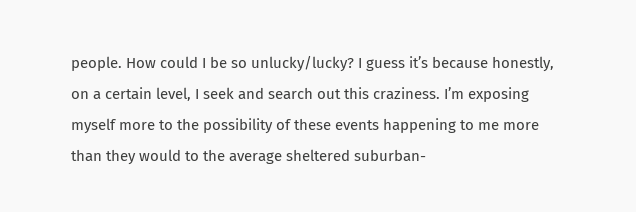people. How could I be so unlucky/lucky? I guess it’s because honestly, on a certain level, I seek and search out this craziness. I’m exposing myself more to the possibility of these events happening to me more than they would to the average sheltered suburban-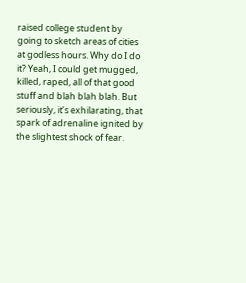raised college student by going to sketch areas of cities at godless hours. Why do I do it? Yeah, I could get mugged, killed, raped, all of that good stuff and blah blah blah. But seriously, it’s exhilarating, that spark of adrenaline ignited by the slightest shock of fear.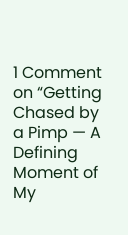1 Comment on “Getting Chased by a Pimp — A Defining Moment of My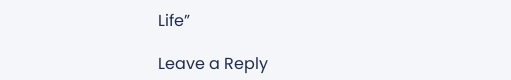Life”

Leave a Reply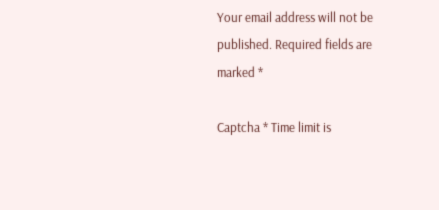Your email address will not be published. Required fields are marked *

Captcha * Time limit is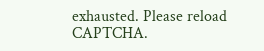exhausted. Please reload CAPTCHA.